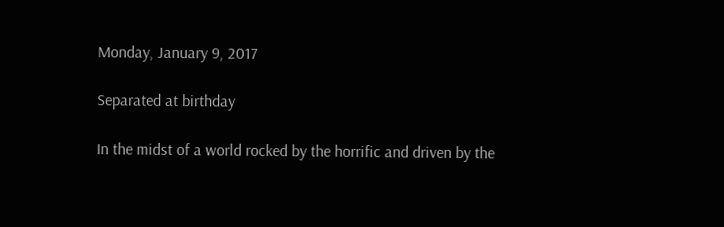Monday, January 9, 2017

Separated at birthday

In the midst of a world rocked by the horrific and driven by the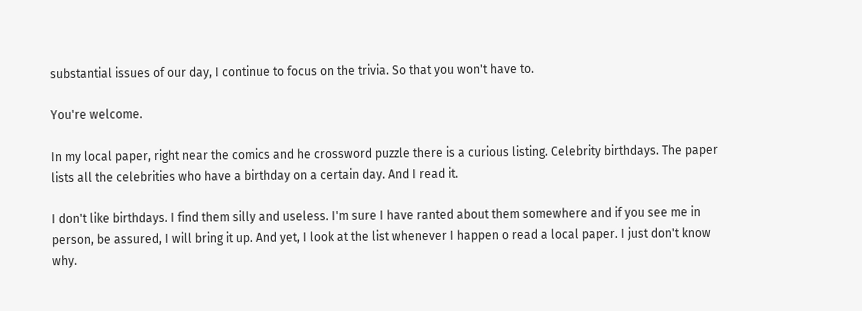substantial issues of our day, I continue to focus on the trivia. So that you won't have to.

You're welcome.

In my local paper, right near the comics and he crossword puzzle there is a curious listing. Celebrity birthdays. The paper lists all the celebrities who have a birthday on a certain day. And I read it.

I don't like birthdays. I find them silly and useless. I'm sure I have ranted about them somewhere and if you see me in person, be assured, I will bring it up. And yet, I look at the list whenever I happen o read a local paper. I just don't know why.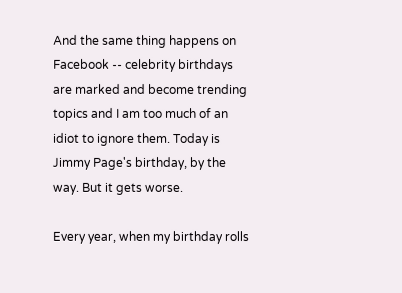And the same thing happens on Facebook -- celebrity birthdays are marked and become trending topics and I am too much of an idiot to ignore them. Today is Jimmy Page's birthday, by the way. But it gets worse.

Every year, when my birthday rolls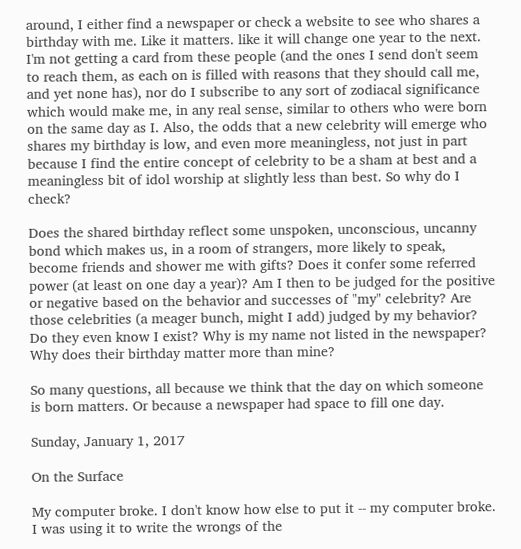around, I either find a newspaper or check a website to see who shares a birthday with me. Like it matters. like it will change one year to the next. I'm not getting a card from these people (and the ones I send don't seem to reach them, as each on is filled with reasons that they should call me, and yet none has), nor do I subscribe to any sort of zodiacal significance which would make me, in any real sense, similar to others who were born on the same day as I. Also, the odds that a new celebrity will emerge who shares my birthday is low, and even more meaningless, not just in part because I find the entire concept of celebrity to be a sham at best and a meaningless bit of idol worship at slightly less than best. So why do I check?

Does the shared birthday reflect some unspoken, unconscious, uncanny bond which makes us, in a room of strangers, more likely to speak, become friends and shower me with gifts? Does it confer some referred power (at least on one day a year)? Am I then to be judged for the positive or negative based on the behavior and successes of "my" celebrity? Are those celebrities (a meager bunch, might I add) judged by my behavior? Do they even know I exist? Why is my name not listed in the newspaper? Why does their birthday matter more than mine?

So many questions, all because we think that the day on which someone is born matters. Or because a newspaper had space to fill one day.

Sunday, January 1, 2017

On the Surface

My computer broke. I don't know how else to put it -- my computer broke. I was using it to write the wrongs of the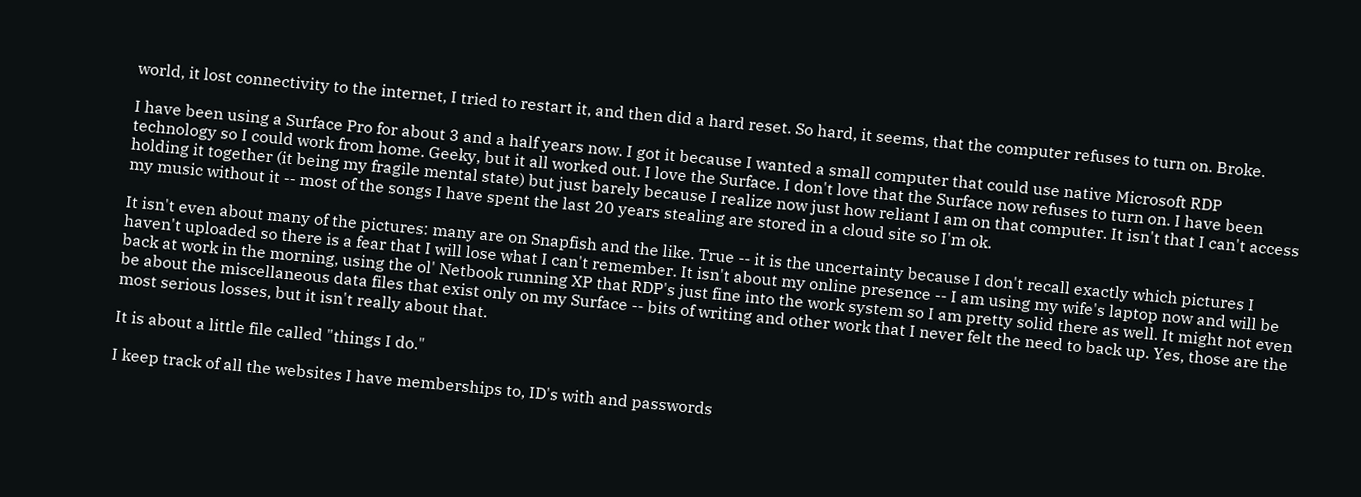world, it lost connectivity to the internet, I tried to restart it, and then did a hard reset. So hard, it seems, that the computer refuses to turn on. Broke.

I have been using a Surface Pro for about 3 and a half years now. I got it because I wanted a small computer that could use native Microsoft RDP technology so I could work from home. Geeky, but it all worked out. I love the Surface. I don't love that the Surface now refuses to turn on. I have been holding it together (it being my fragile mental state) but just barely because I realize now just how reliant I am on that computer. It isn't that I can't access my music without it -- most of the songs I have spent the last 20 years stealing are stored in a cloud site so I'm ok.

It isn't even about many of the pictures: many are on Snapfish and the like. True -- it is the uncertainty because I don't recall exactly which pictures I haven't uploaded so there is a fear that I will lose what I can't remember. It isn't about my online presence -- I am using my wife's laptop now and will be back at work in the morning, using the ol' Netbook running XP that RDP's just fine into the work system so I am pretty solid there as well. It might not even be about the miscellaneous data files that exist only on my Surface -- bits of writing and other work that I never felt the need to back up. Yes, those are the most serious losses, but it isn't really about that.

It is about a little file called "things I do."

I keep track of all the websites I have memberships to, ID's with and passwords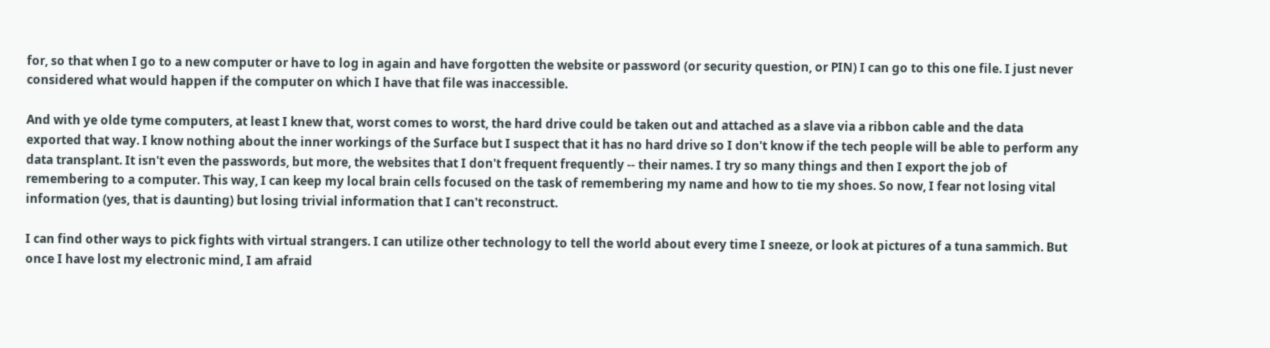for, so that when I go to a new computer or have to log in again and have forgotten the website or password (or security question, or PIN) I can go to this one file. I just never considered what would happen if the computer on which I have that file was inaccessible.

And with ye olde tyme computers, at least I knew that, worst comes to worst, the hard drive could be taken out and attached as a slave via a ribbon cable and the data exported that way. I know nothing about the inner workings of the Surface but I suspect that it has no hard drive so I don't know if the tech people will be able to perform any data transplant. It isn't even the passwords, but more, the websites that I don't frequent frequently -- their names. I try so many things and then I export the job of remembering to a computer. This way, I can keep my local brain cells focused on the task of remembering my name and how to tie my shoes. So now, I fear not losing vital information (yes, that is daunting) but losing trivial information that I can't reconstruct.

I can find other ways to pick fights with virtual strangers. I can utilize other technology to tell the world about every time I sneeze, or look at pictures of a tuna sammich. But once I have lost my electronic mind, I am afraid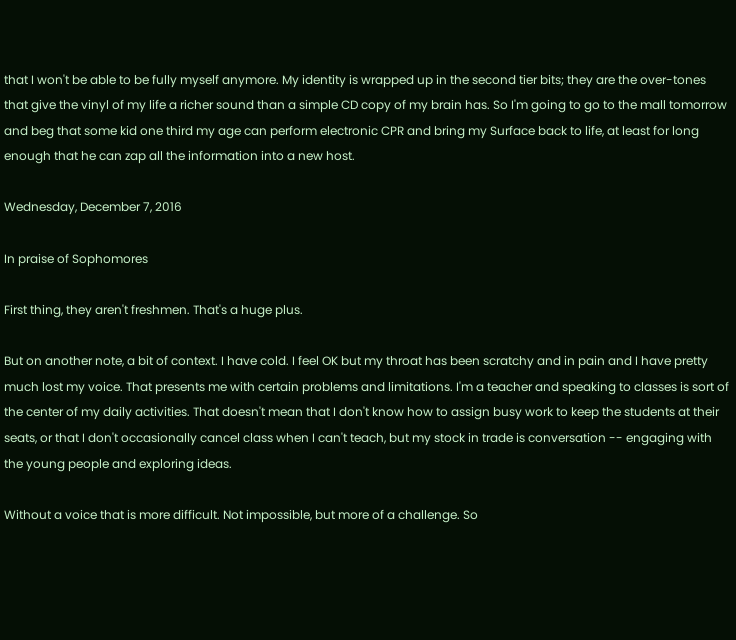that I won't be able to be fully myself anymore. My identity is wrapped up in the second tier bits; they are the over-tones that give the vinyl of my life a richer sound than a simple CD copy of my brain has. So I'm going to go to the mall tomorrow and beg that some kid one third my age can perform electronic CPR and bring my Surface back to life, at least for long enough that he can zap all the information into a new host.

Wednesday, December 7, 2016

In praise of Sophomores

First thing, they aren't freshmen. That's a huge plus.

But on another note, a bit of context. I have cold. I feel OK but my throat has been scratchy and in pain and I have pretty much lost my voice. That presents me with certain problems and limitations. I'm a teacher and speaking to classes is sort of the center of my daily activities. That doesn't mean that I don't know how to assign busy work to keep the students at their seats, or that I don't occasionally cancel class when I can't teach, but my stock in trade is conversation -- engaging with the young people and exploring ideas.

Without a voice that is more difficult. Not impossible, but more of a challenge. So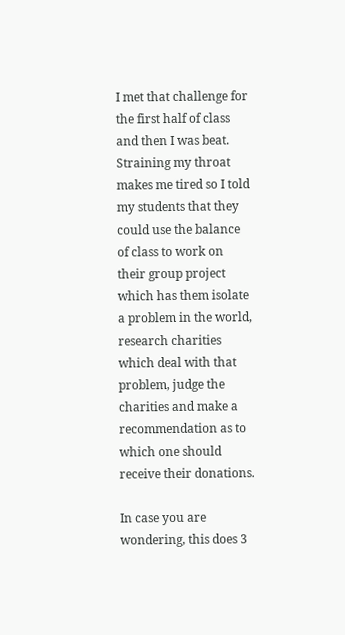I met that challenge for the first half of class and then I was beat. Straining my throat makes me tired so I told my students that they could use the balance of class to work on their group project which has them isolate a problem in the world, research charities which deal with that problem, judge the charities and make a recommendation as to which one should receive their donations.

In case you are wondering, this does 3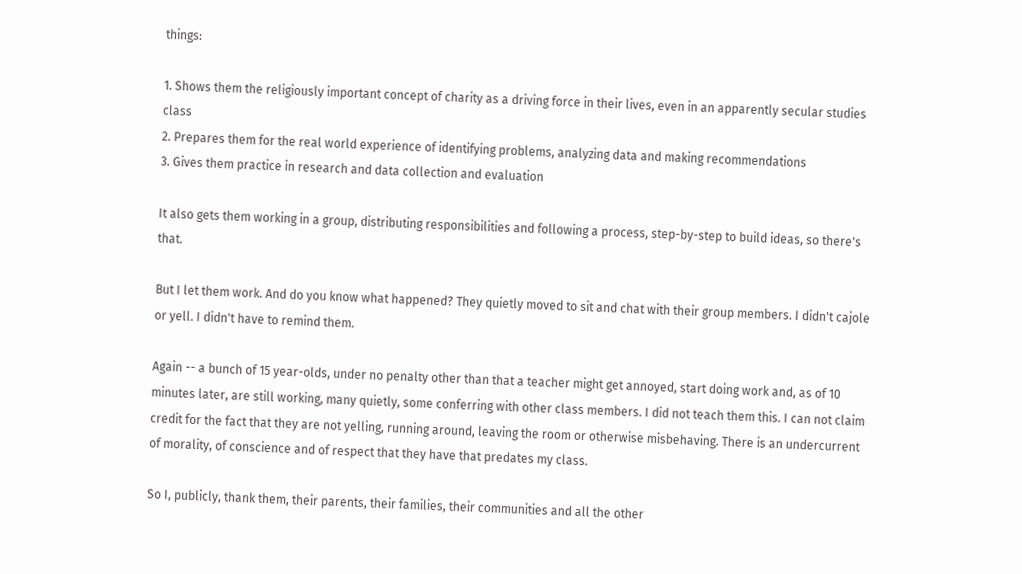things:

1. Shows them the religiously important concept of charity as a driving force in their lives, even in an apparently secular studies class
2. Prepares them for the real world experience of identifying problems, analyzing data and making recommendations
3. Gives them practice in research and data collection and evaluation

It also gets them working in a group, distributing responsibilities and following a process, step-by-step to build ideas, so there's that.

But I let them work. And do you know what happened? They quietly moved to sit and chat with their group members. I didn't cajole or yell. I didn't have to remind them.

Again -- a bunch of 15 year-olds, under no penalty other than that a teacher might get annoyed, start doing work and, as of 10 minutes later, are still working, many quietly, some conferring with other class members. I did not teach them this. I can not claim credit for the fact that they are not yelling, running around, leaving the room or otherwise misbehaving. There is an undercurrent of morality, of conscience and of respect that they have that predates my class.

So I, publicly, thank them, their parents, their families, their communities and all the other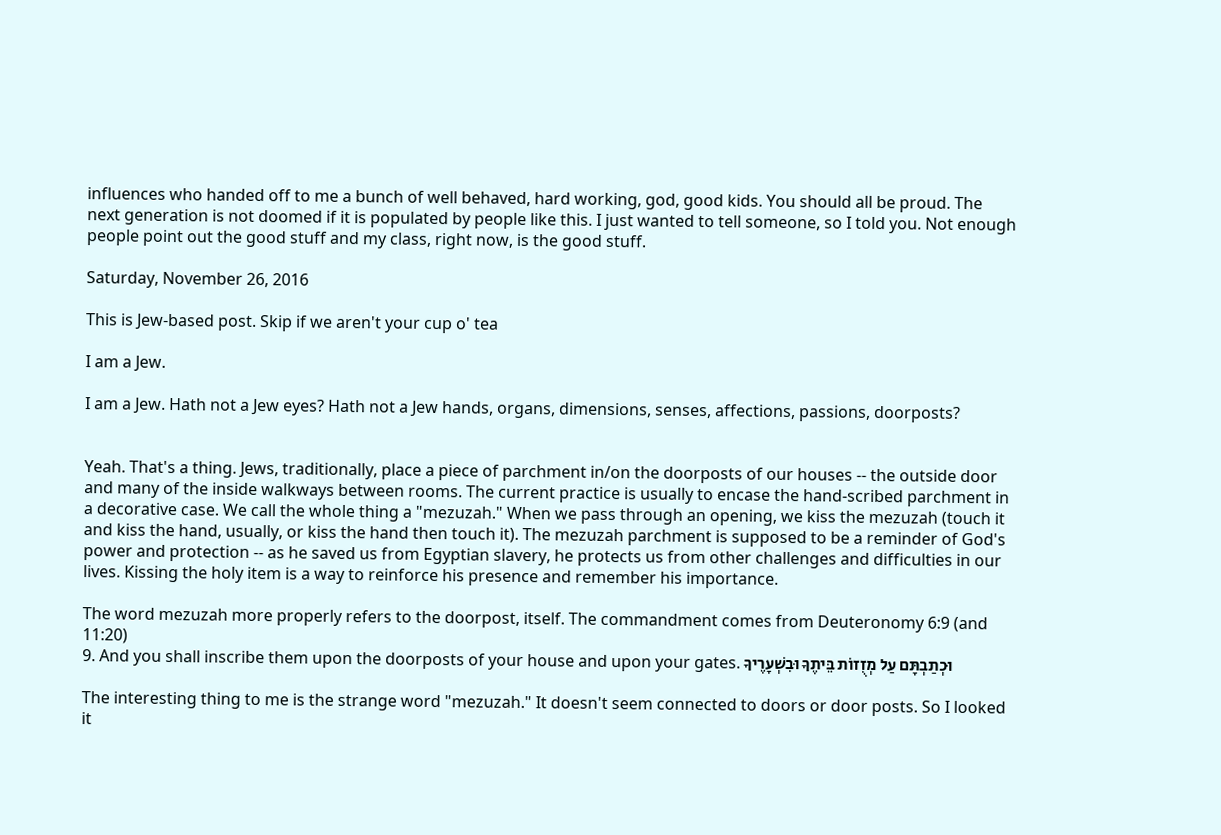influences who handed off to me a bunch of well behaved, hard working, god, good kids. You should all be proud. The next generation is not doomed if it is populated by people like this. I just wanted to tell someone, so I told you. Not enough people point out the good stuff and my class, right now, is the good stuff.

Saturday, November 26, 2016

This is Jew-based post. Skip if we aren't your cup o' tea

I am a Jew.

I am a Jew. Hath not a Jew eyes? Hath not a Jew hands, organs, dimensions, senses, affections, passions, doorposts?


Yeah. That's a thing. Jews, traditionally, place a piece of parchment in/on the doorposts of our houses -- the outside door and many of the inside walkways between rooms. The current practice is usually to encase the hand-scribed parchment in a decorative case. We call the whole thing a "mezuzah." When we pass through an opening, we kiss the mezuzah (touch it and kiss the hand, usually, or kiss the hand then touch it). The mezuzah parchment is supposed to be a reminder of God's power and protection -- as he saved us from Egyptian slavery, he protects us from other challenges and difficulties in our lives. Kissing the holy item is a way to reinforce his presence and remember his importance.

The word mezuzah more properly refers to the doorpost, itself. The commandment comes from Deuteronomy 6:9 (and 11:20)
9. And you shall inscribe them upon the doorposts of your house and upon your gates. וּכְתַבְתָּם עַל מְזֻזוֹת בֵּיתֶךָ וּבִשְׁעָרֶיךָ

The interesting thing to me is the strange word "mezuzah." It doesn't seem connected to doors or door posts. So I looked it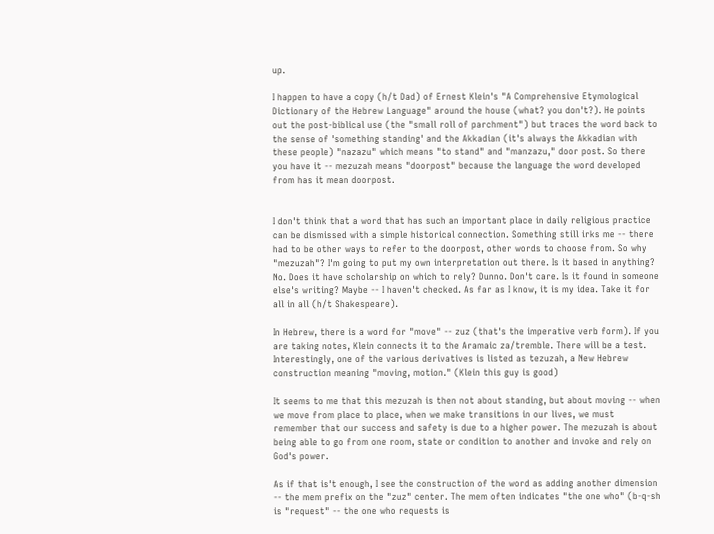up.

I happen to have a copy (h/t Dad) of Ernest Klein's "A Comprehensive Etymological Dictionary of the Hebrew Language" around the house (what? you don't?). He points out the post-biblical use (the "small roll of parchment") but traces the word back to the sense of 'something standing' and the Akkadian (it's always the Akkadian with these people) "nazazu" which means "to stand" and "manzazu," door post. So there you have it -- mezuzah means "doorpost" because the language the word developed from has it mean doorpost.


I don't think that a word that has such an important place in daily religious practice can be dismissed with a simple historical connection. Something still irks me -- there had to be other ways to refer to the doorpost, other words to choose from. So why "mezuzah"? I'm going to put my own interpretation out there. Is it based in anything? No. Does it have scholarship on which to rely? Dunno. Don't care. Is it found in someone else's writing? Maybe -- I haven't checked. As far as I know, it is my idea. Take it for all in all (h/t Shakespeare).

In Hebrew, there is a word for "move" -- zuz (that's the imperative verb form). If you are taking notes, Klein connects it to the Aramaic za/tremble. There will be a test. Interestingly, one of the various derivatives is listed as tezuzah, a New Hebrew construction meaning "moving, motion." (Klein this guy is good)

It seems to me that this mezuzah is then not about standing, but about moving -- when we move from place to place, when we make transitions in our lives, we must remember that our success and safety is due to a higher power. The mezuzah is about being able to go from one room, state or condition to another and invoke and rely on God's power.

As if that is't enough, I see the construction of the word as adding another dimension -- the mem prefix on the "zuz" center. The mem often indicates "the one who" (b-q-sh is "request" -- the one who requests is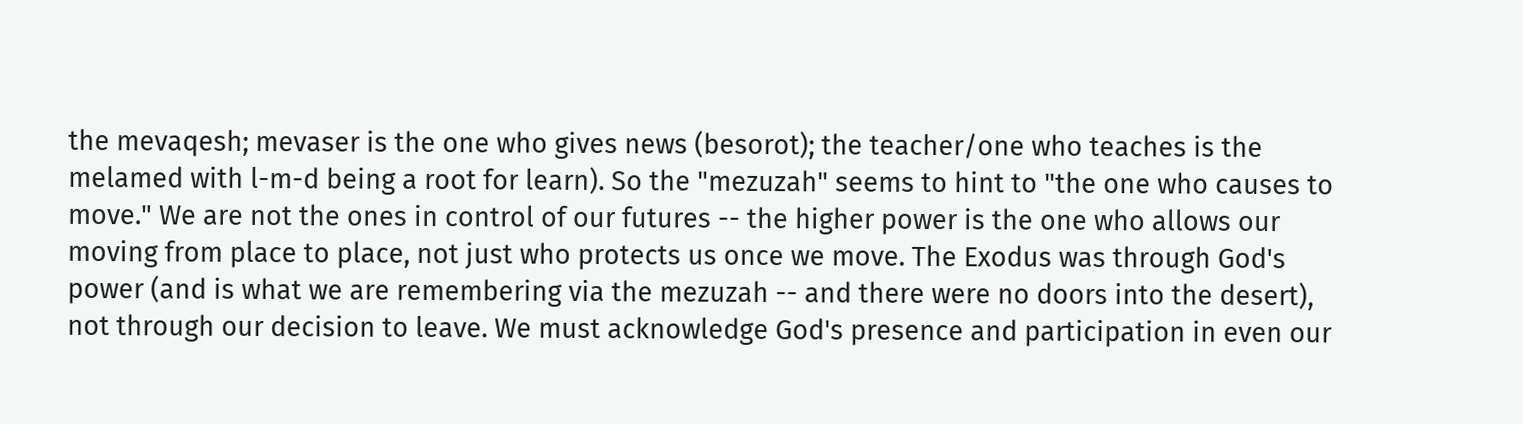the mevaqesh; mevaser is the one who gives news (besorot); the teacher/one who teaches is the melamed with l-m-d being a root for learn). So the "mezuzah" seems to hint to "the one who causes to move." We are not the ones in control of our futures -- the higher power is the one who allows our moving from place to place, not just who protects us once we move. The Exodus was through God's power (and is what we are remembering via the mezuzah -- and there were no doors into the desert), not through our decision to leave. We must acknowledge God's presence and participation in even our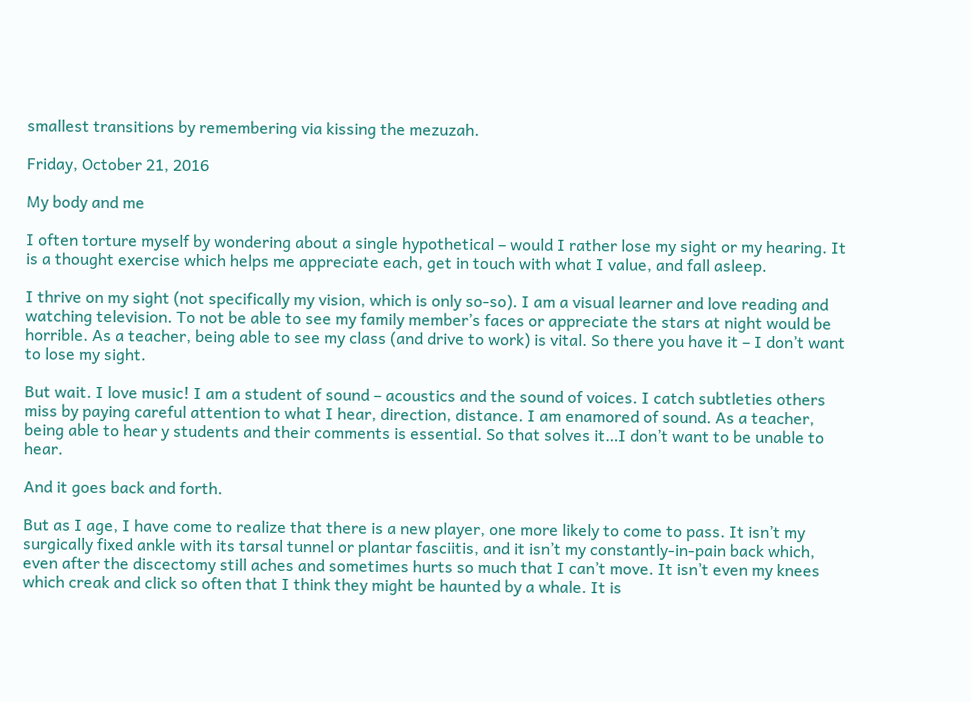smallest transitions by remembering via kissing the mezuzah.

Friday, October 21, 2016

My body and me

I often torture myself by wondering about a single hypothetical – would I rather lose my sight or my hearing. It is a thought exercise which helps me appreciate each, get in touch with what I value, and fall asleep.

I thrive on my sight (not specifically my vision, which is only so-so). I am a visual learner and love reading and watching television. To not be able to see my family member’s faces or appreciate the stars at night would be horrible. As a teacher, being able to see my class (and drive to work) is vital. So there you have it – I don’t want to lose my sight.

But wait. I love music! I am a student of sound – acoustics and the sound of voices. I catch subtleties others miss by paying careful attention to what I hear, direction, distance. I am enamored of sound. As a teacher, being able to hear y students and their comments is essential. So that solves it…I don’t want to be unable to hear.

And it goes back and forth.

But as I age, I have come to realize that there is a new player, one more likely to come to pass. It isn’t my surgically fixed ankle with its tarsal tunnel or plantar fasciitis, and it isn’t my constantly-in-pain back which, even after the discectomy still aches and sometimes hurts so much that I can’t move. It isn’t even my knees which creak and click so often that I think they might be haunted by a whale. It is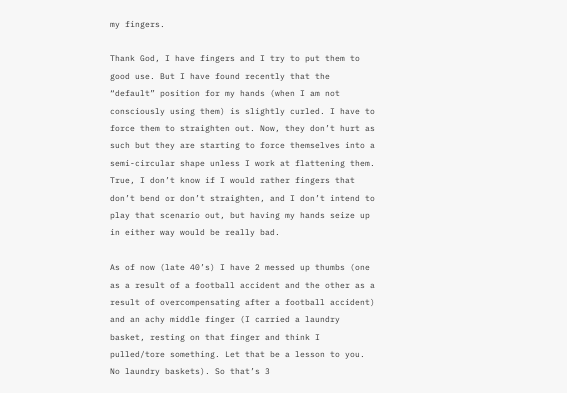my fingers.

Thank God, I have fingers and I try to put them to good use. But I have found recently that the “default” position for my hands (when I am not consciously using them) is slightly curled. I have to force them to straighten out. Now, they don’t hurt as such but they are starting to force themselves into a semi-circular shape unless I work at flattening them. True, I don’t know if I would rather fingers that don’t bend or don’t straighten, and I don’t intend to play that scenario out, but having my hands seize up in either way would be really bad.

As of now (late 40’s) I have 2 messed up thumbs (one as a result of a football accident and the other as a result of overcompensating after a football accident) and an achy middle finger (I carried a laundry basket, resting on that finger and think I pulled/tore something. Let that be a lesson to you. No laundry baskets). So that’s 3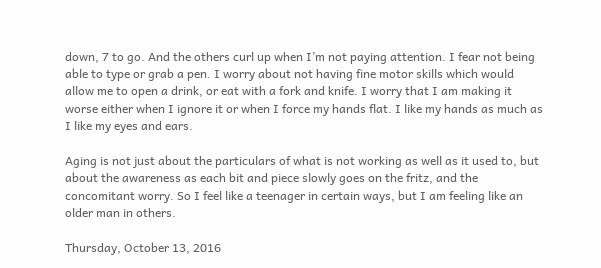down, 7 to go. And the others curl up when I’m not paying attention. I fear not being able to type or grab a pen. I worry about not having fine motor skills which would allow me to open a drink, or eat with a fork and knife. I worry that I am making it worse either when I ignore it or when I force my hands flat. I like my hands as much as I like my eyes and ears.

Aging is not just about the particulars of what is not working as well as it used to, but about the awareness as each bit and piece slowly goes on the fritz, and the concomitant worry. So I feel like a teenager in certain ways, but I am feeling like an older man in others.

Thursday, October 13, 2016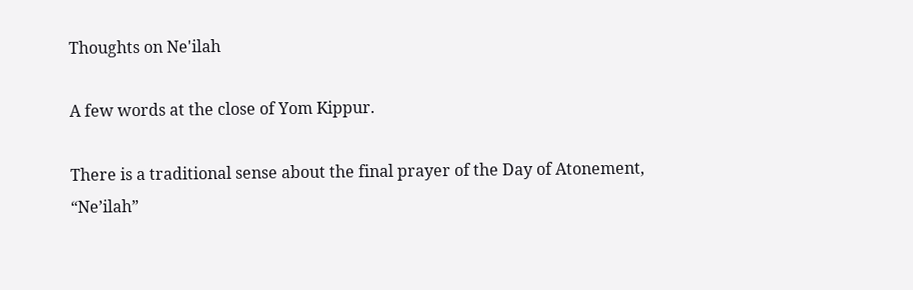Thoughts on Ne'ilah

A few words at the close of Yom Kippur.

There is a traditional sense about the final prayer of the Day of Atonement, “Ne’ilah”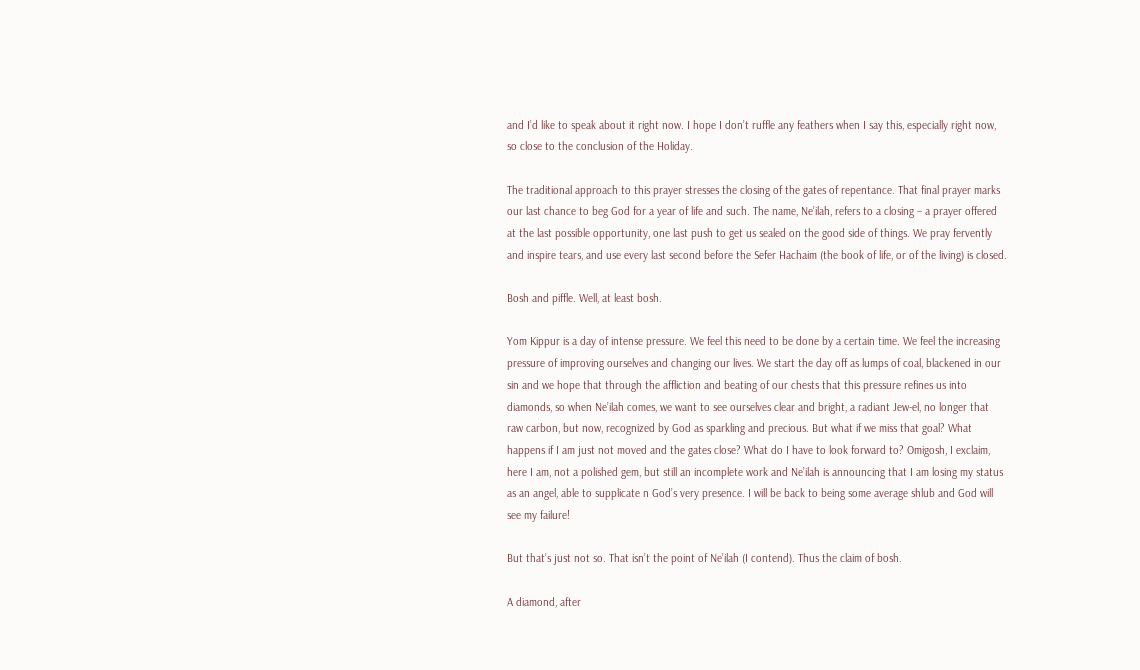and I’d like to speak about it right now. I hope I don’t ruffle any feathers when I say this, especially right now, so close to the conclusion of the Holiday.

The traditional approach to this prayer stresses the closing of the gates of repentance. That final prayer marks our last chance to beg God for a year of life and such. The name, Ne’ilah, refers to a closing – a prayer offered at the last possible opportunity, one last push to get us sealed on the good side of things. We pray fervently and inspire tears, and use every last second before the Sefer Hachaim (the book of life, or of the living) is closed.

Bosh and piffle. Well, at least bosh.

Yom Kippur is a day of intense pressure. We feel this need to be done by a certain time. We feel the increasing pressure of improving ourselves and changing our lives. We start the day off as lumps of coal, blackened in our sin and we hope that through the affliction and beating of our chests that this pressure refines us into diamonds, so when Ne’ilah comes, we want to see ourselves clear and bright, a radiant Jew-el, no longer that raw carbon, but now, recognized by God as sparkling and precious. But what if we miss that goal? What happens if I am just not moved and the gates close? What do I have to look forward to? Omigosh, I exclaim, here I am, not a polished gem, but still an incomplete work and Ne’ilah is announcing that I am losing my status as an angel, able to supplicate n God’s very presence. I will be back to being some average shlub and God will see my failure!

But that’s just not so. That isn’t the point of Ne’ilah (I contend). Thus the claim of bosh.

A diamond, after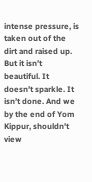intense pressure, is taken out of the dirt and raised up. But it isn’t beautiful. It doesn’t sparkle. It isn’t done. And we by the end of Yom Kippur, shouldn't view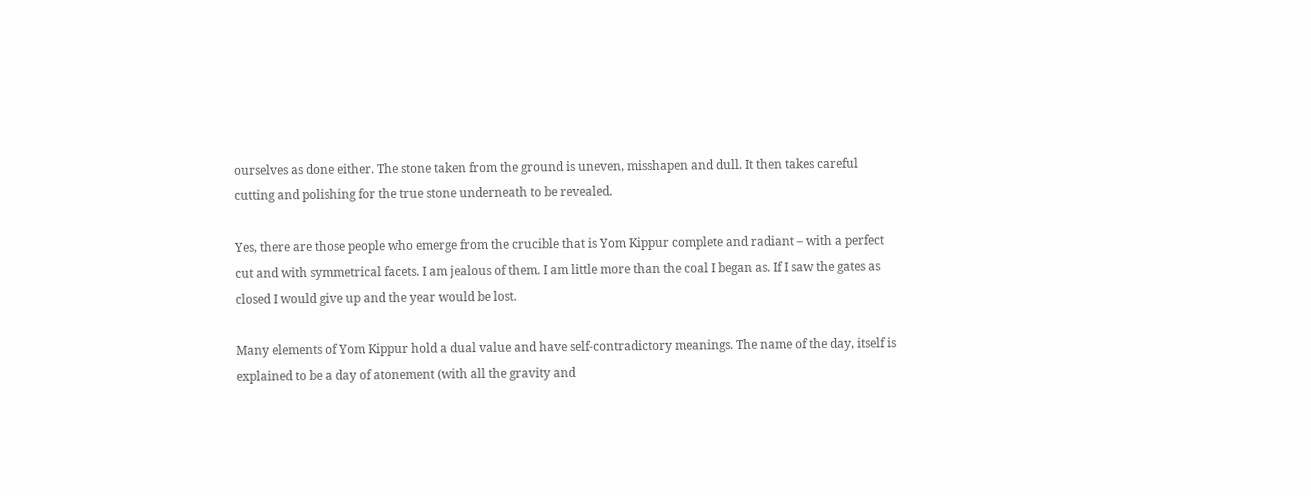ourselves as done either. The stone taken from the ground is uneven, misshapen and dull. It then takes careful cutting and polishing for the true stone underneath to be revealed.

Yes, there are those people who emerge from the crucible that is Yom Kippur complete and radiant – with a perfect cut and with symmetrical facets. I am jealous of them. I am little more than the coal I began as. If I saw the gates as closed I would give up and the year would be lost.

Many elements of Yom Kippur hold a dual value and have self-contradictory meanings. The name of the day, itself is explained to be a day of atonement (with all the gravity and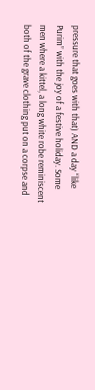pressure that goes with that) AND a day “like Purim” with the joy of a festive holiday. Some men where a kittel, a long white robe reminiscent both of the grave clothing put on a corpse and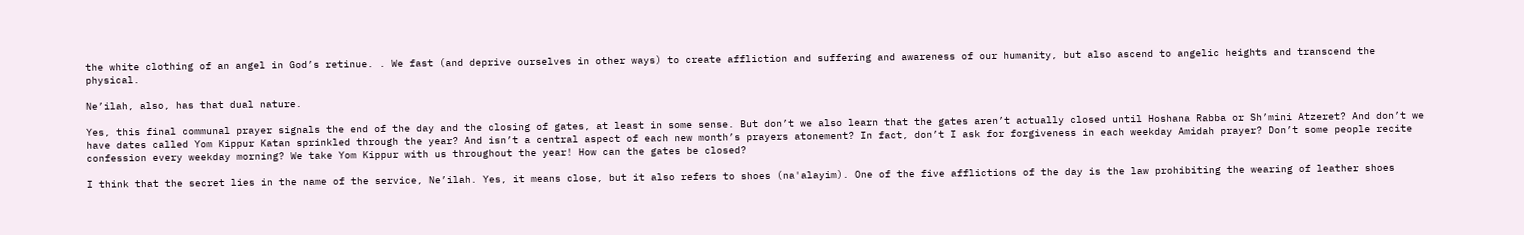the white clothing of an angel in God’s retinue. . We fast (and deprive ourselves in other ways) to create affliction and suffering and awareness of our humanity, but also ascend to angelic heights and transcend the physical.

Ne’ilah, also, has that dual nature.

Yes, this final communal prayer signals the end of the day and the closing of gates, at least in some sense. But don’t we also learn that the gates aren’t actually closed until Hoshana Rabba or Sh’mini Atzeret? And don’t we have dates called Yom Kippur Katan sprinkled through the year? And isn’t a central aspect of each new month’s prayers atonement? In fact, don’t I ask for forgiveness in each weekday Amidah prayer? Don’t some people recite confession every weekday morning? We take Yom Kippur with us throughout the year! How can the gates be closed?

I think that the secret lies in the name of the service, Ne’ilah. Yes, it means close, but it also refers to shoes (na'alayim). One of the five afflictions of the day is the law prohibiting the wearing of leather shoes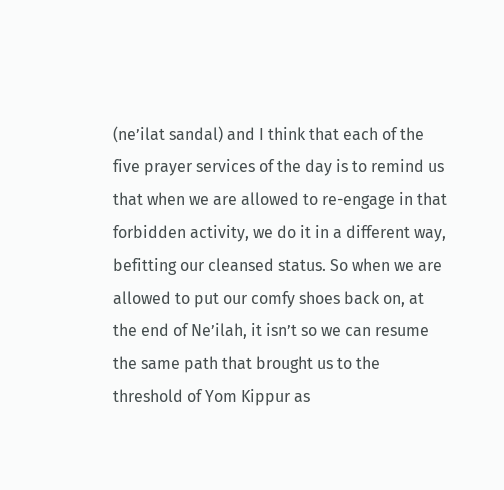(ne’ilat sandal) and I think that each of the five prayer services of the day is to remind us that when we are allowed to re-engage in that forbidden activity, we do it in a different way, befitting our cleansed status. So when we are allowed to put our comfy shoes back on, at the end of Ne’ilah, it isn’t so we can resume the same path that brought us to the threshold of Yom Kippur as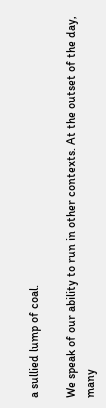a sullied lump of coal.

We speak of our ability to run in other contexts. At the outset of the day, many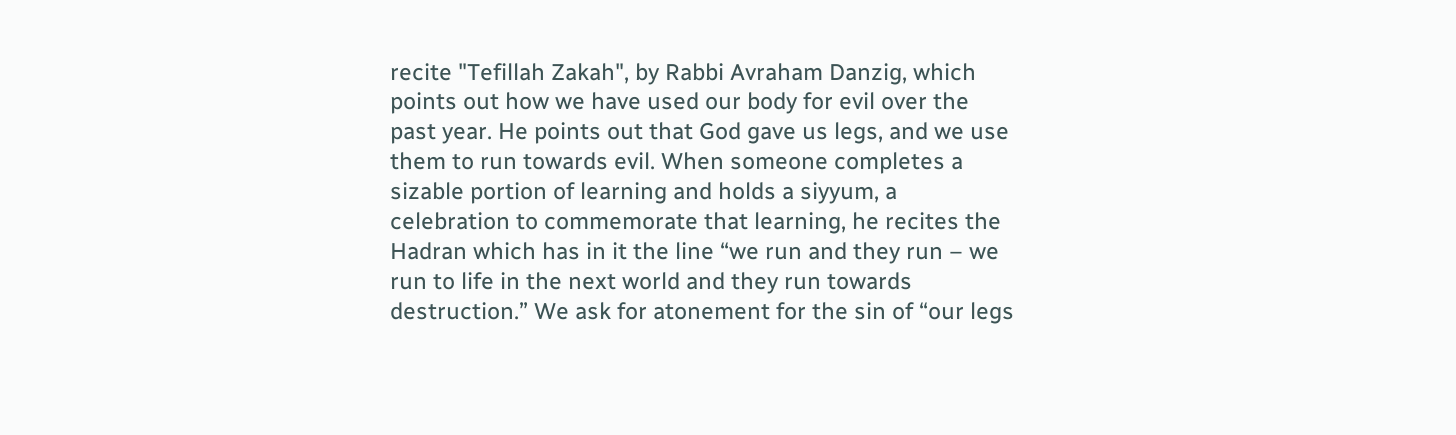recite "Tefillah Zakah", by Rabbi Avraham Danzig, which points out how we have used our body for evil over the past year. He points out that God gave us legs, and we use them to run towards evil. When someone completes a sizable portion of learning and holds a siyyum, a celebration to commemorate that learning, he recites the Hadran which has in it the line “we run and they run – we run to life in the next world and they run towards destruction.” We ask for atonement for the sin of “our legs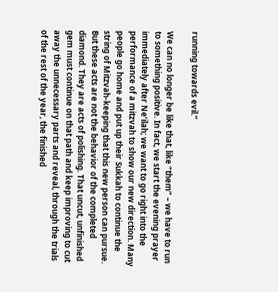running towards evil.”

We can no longer be like that, like “them” – we have to run to something positive. In fact, we start the evening prayer immediately after Ne’ilah; we want to go right into the performance of a mitzvah to show our new direction. Many people go home and put up their Sukkah to continue the string of Mitzvah-keeping that this new person can pursue. But these acts are not the behavior of the completed diamond. They are acts of polishing. That uncut, unfinished gem must continue on that path and keep improving to cut away the unnecessary parts and reveal, through the trials of the rest of the year, the finished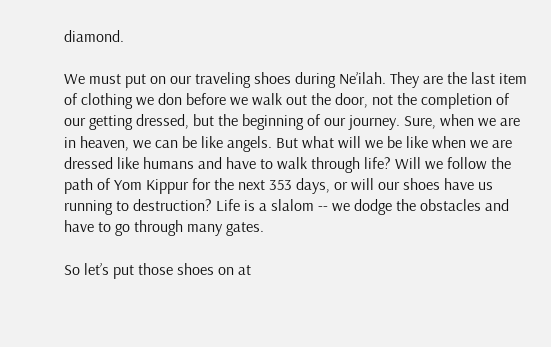diamond.

We must put on our traveling shoes during Ne’ilah. They are the last item of clothing we don before we walk out the door, not the completion of our getting dressed, but the beginning of our journey. Sure, when we are in heaven, we can be like angels. But what will we be like when we are dressed like humans and have to walk through life? Will we follow the path of Yom Kippur for the next 353 days, or will our shoes have us running to destruction? Life is a slalom -- we dodge the obstacles and have to go through many gates.

So let’s put those shoes on at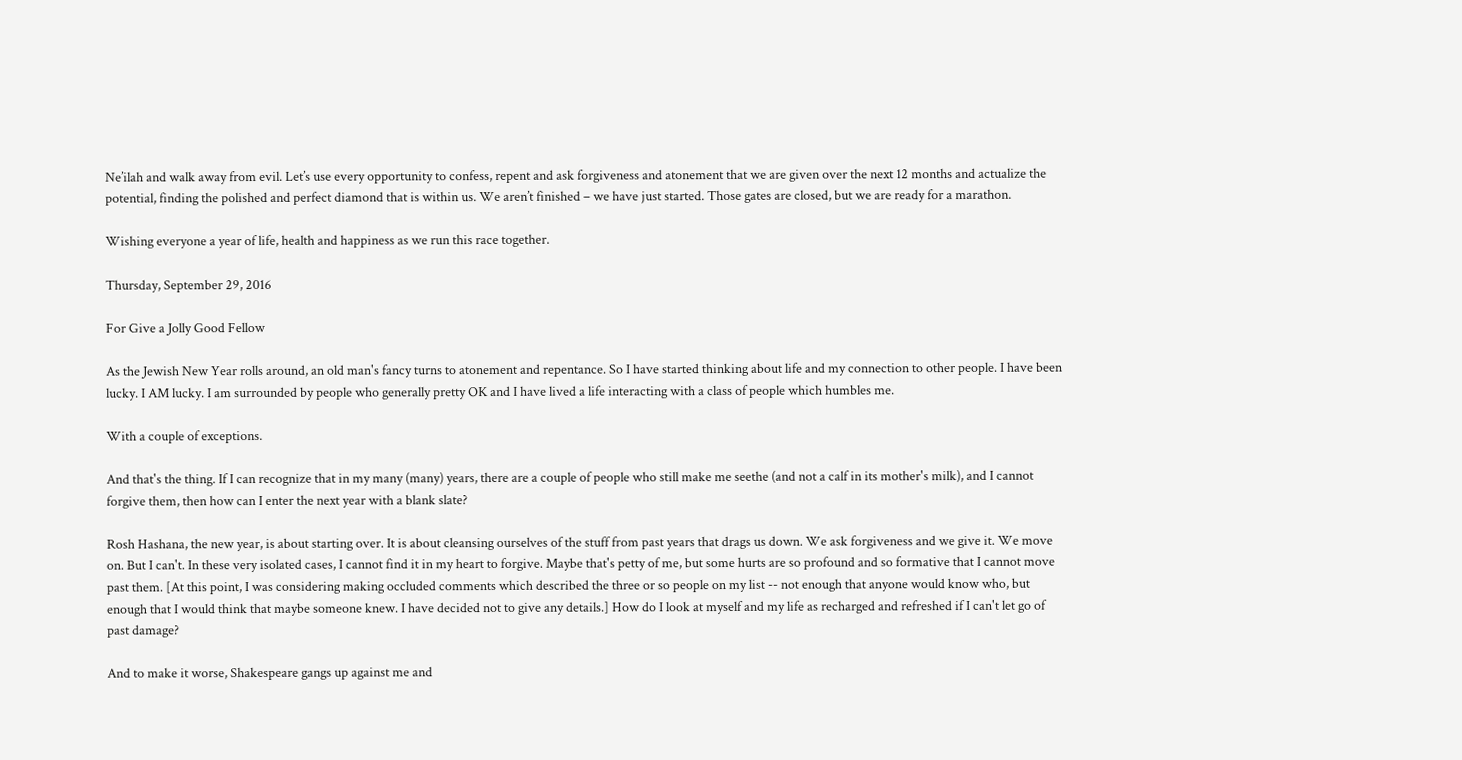Ne’ilah and walk away from evil. Let’s use every opportunity to confess, repent and ask forgiveness and atonement that we are given over the next 12 months and actualize the potential, finding the polished and perfect diamond that is within us. We aren’t finished – we have just started. Those gates are closed, but we are ready for a marathon.

Wishing everyone a year of life, health and happiness as we run this race together.

Thursday, September 29, 2016

For Give a Jolly Good Fellow

As the Jewish New Year rolls around, an old man's fancy turns to atonement and repentance. So I have started thinking about life and my connection to other people. I have been lucky. I AM lucky. I am surrounded by people who generally pretty OK and I have lived a life interacting with a class of people which humbles me.

With a couple of exceptions.

And that's the thing. If I can recognize that in my many (many) years, there are a couple of people who still make me seethe (and not a calf in its mother's milk), and I cannot forgive them, then how can I enter the next year with a blank slate?

Rosh Hashana, the new year, is about starting over. It is about cleansing ourselves of the stuff from past years that drags us down. We ask forgiveness and we give it. We move on. But I can't. In these very isolated cases, I cannot find it in my heart to forgive. Maybe that's petty of me, but some hurts are so profound and so formative that I cannot move past them. [At this point, I was considering making occluded comments which described the three or so people on my list -- not enough that anyone would know who, but enough that I would think that maybe someone knew. I have decided not to give any details.] How do I look at myself and my life as recharged and refreshed if I can't let go of past damage?

And to make it worse, Shakespeare gangs up against me and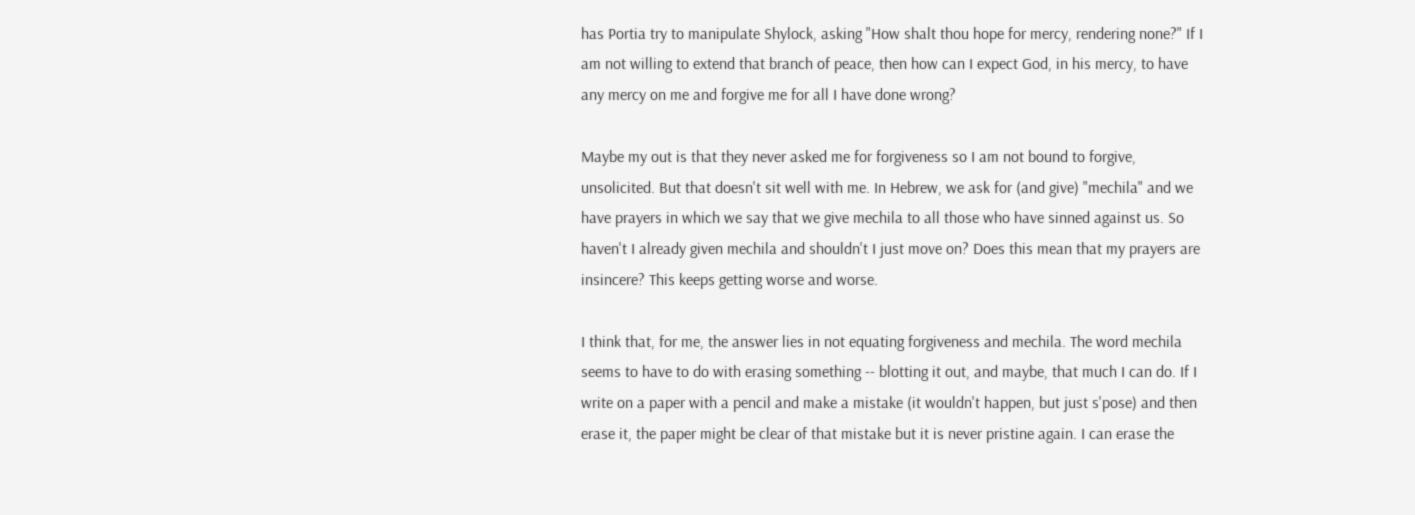has Portia try to manipulate Shylock, asking "How shalt thou hope for mercy, rendering none?" If I am not willing to extend that branch of peace, then how can I expect God, in his mercy, to have any mercy on me and forgive me for all I have done wrong?

Maybe my out is that they never asked me for forgiveness so I am not bound to forgive, unsolicited. But that doesn't sit well with me. In Hebrew, we ask for (and give) "mechila" and we have prayers in which we say that we give mechila to all those who have sinned against us. So haven't I already given mechila and shouldn't I just move on? Does this mean that my prayers are insincere? This keeps getting worse and worse.

I think that, for me, the answer lies in not equating forgiveness and mechila. The word mechila seems to have to do with erasing something -- blotting it out, and maybe, that much I can do. If I write on a paper with a pencil and make a mistake (it wouldn't happen, but just s'pose) and then erase it, the paper might be clear of that mistake but it is never pristine again. I can erase the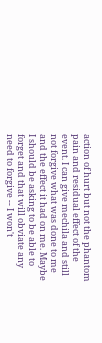action of hurt but not the phantom pain and residual effect of the event. I can give mechila and still not forgive what was done to me and the effect it had on me. Maybe I should be asking to be able to forget and that will obviate any need to forgive -- I won't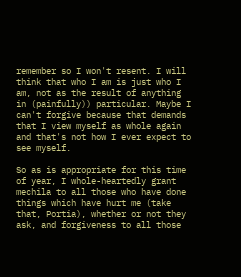remember so I won't resent. I will think that who I am is just who I am, not as the result of anything in (painfully)) particular. Maybe I can't forgive because that demands that I view myself as whole again and that's not how I ever expect to see myself.

So as is appropriate for this time of year, I whole-heartedly grant mechila to all those who have done things which have hurt me (take that, Portia), whether or not they ask, and forgiveness to all those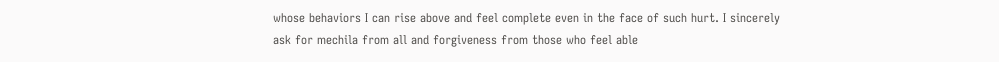whose behaviors I can rise above and feel complete even in the face of such hurt. I sincerely ask for mechila from all and forgiveness from those who feel able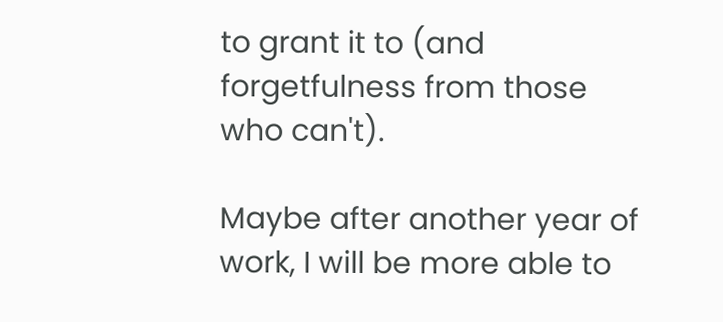to grant it to (and forgetfulness from those who can't).

Maybe after another year of work, I will be more able to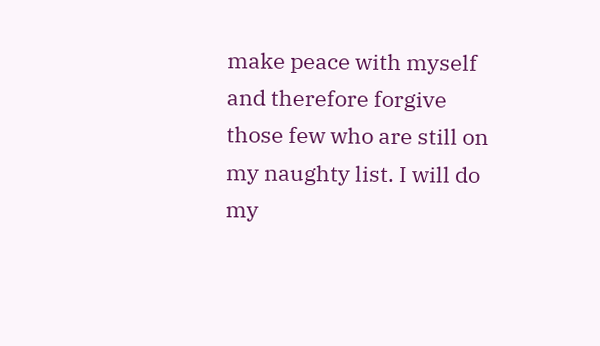make peace with myself and therefore forgive those few who are still on my naughty list. I will do my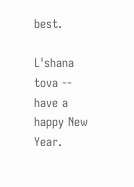best.

L'shana tova -- have a happy New Year.